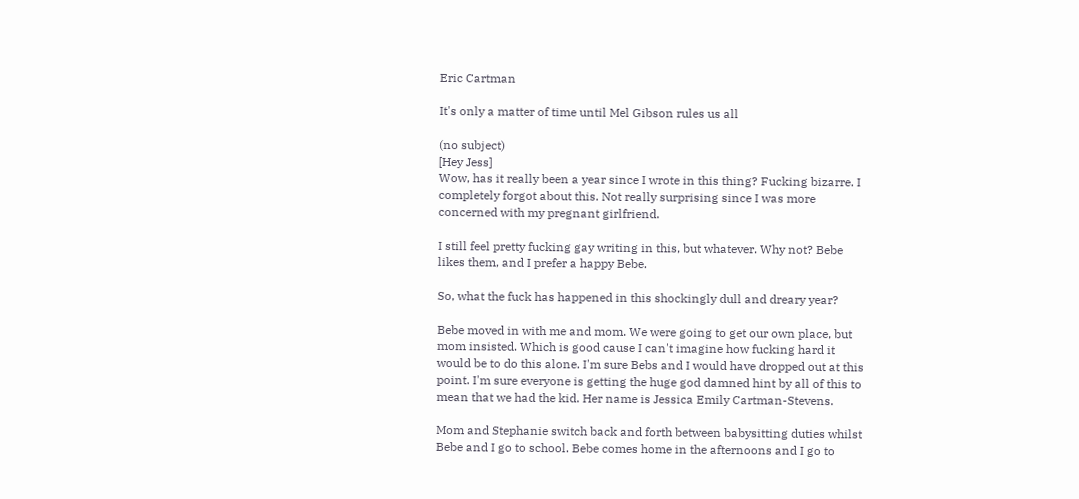Eric Cartman

It's only a matter of time until Mel Gibson rules us all

(no subject)
[Hey Jess]
Wow, has it really been a year since I wrote in this thing? Fucking bizarre. I completely forgot about this. Not really surprising since I was more concerned with my pregnant girlfriend.

I still feel pretty fucking gay writing in this, but whatever. Why not? Bebe likes them, and I prefer a happy Bebe.

So, what the fuck has happened in this shockingly dull and dreary year?

Bebe moved in with me and mom. We were going to get our own place, but mom insisted. Which is good cause I can't imagine how fucking hard it would be to do this alone. I'm sure Bebs and I would have dropped out at this point. I'm sure everyone is getting the huge god damned hint by all of this to mean that we had the kid. Her name is Jessica Emily Cartman-Stevens.

Mom and Stephanie switch back and forth between babysitting duties whilst Bebe and I go to school. Bebe comes home in the afternoons and I go to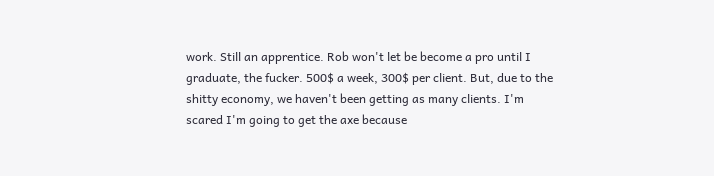work. Still an apprentice. Rob won't let be become a pro until I graduate, the fucker. 500$ a week, 300$ per client. But, due to the shitty economy, we haven't been getting as many clients. I'm scared I'm going to get the axe because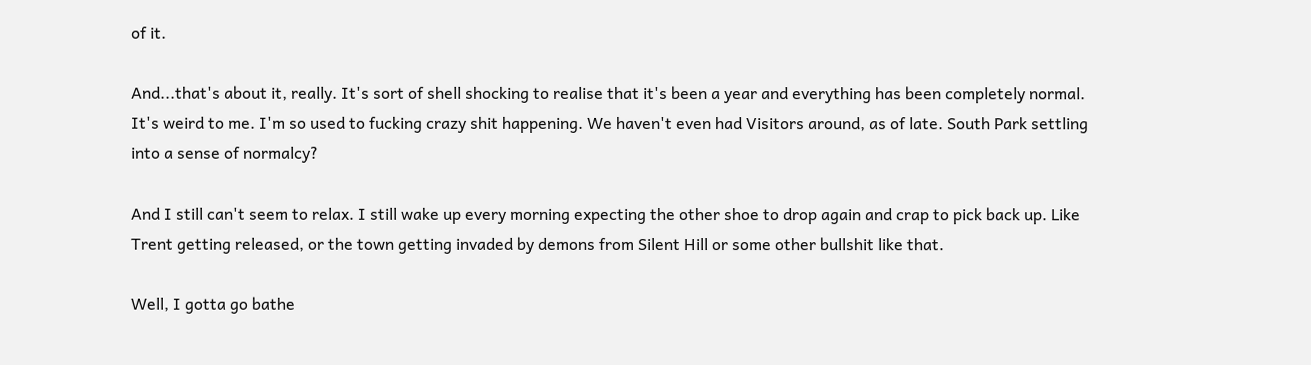of it.

And...that's about it, really. It's sort of shell shocking to realise that it's been a year and everything has been completely normal. It's weird to me. I'm so used to fucking crazy shit happening. We haven't even had Visitors around, as of late. South Park settling into a sense of normalcy?

And I still can't seem to relax. I still wake up every morning expecting the other shoe to drop again and crap to pick back up. Like Trent getting released, or the town getting invaded by demons from Silent Hill or some other bullshit like that.

Well, I gotta go bathe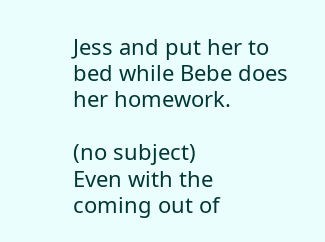Jess and put her to bed while Bebe does her homework.

(no subject)
Even with the coming out of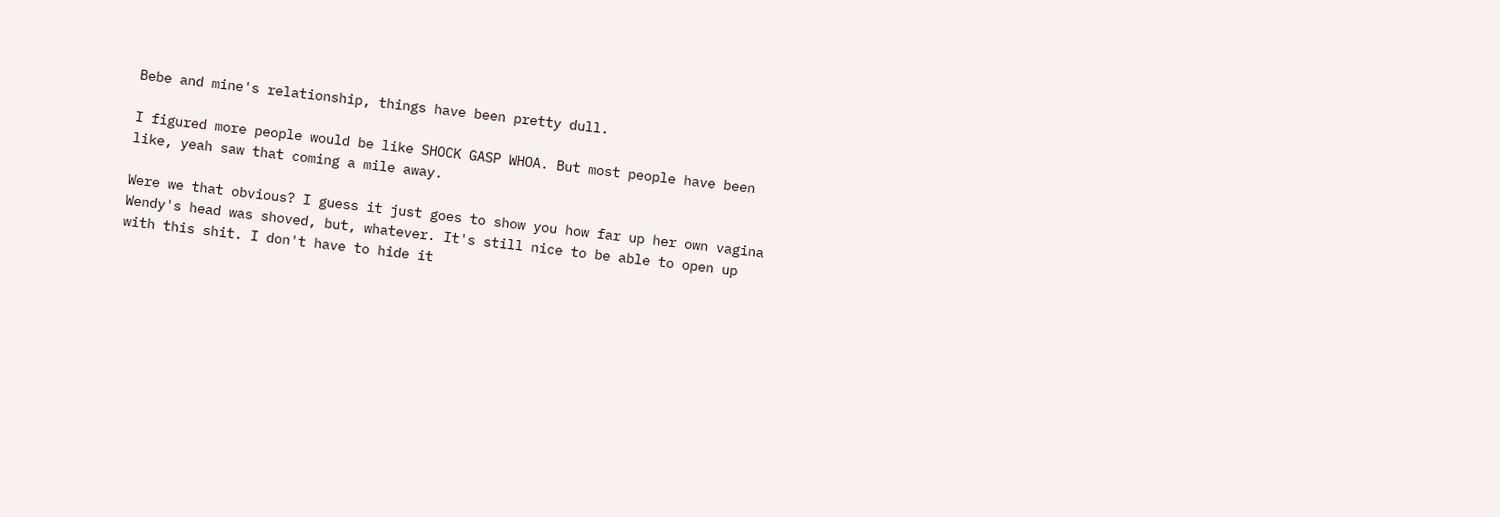Bebe and mine's relationship, things have been pretty dull.

I figured more people would be like SHOCK GASP WHOA. But most people have been like, yeah saw that coming a mile away.

Were we that obvious? I guess it just goes to show you how far up her own vagina Wendy's head was shoved, but, whatever. It's still nice to be able to open up with this shit. I don't have to hide it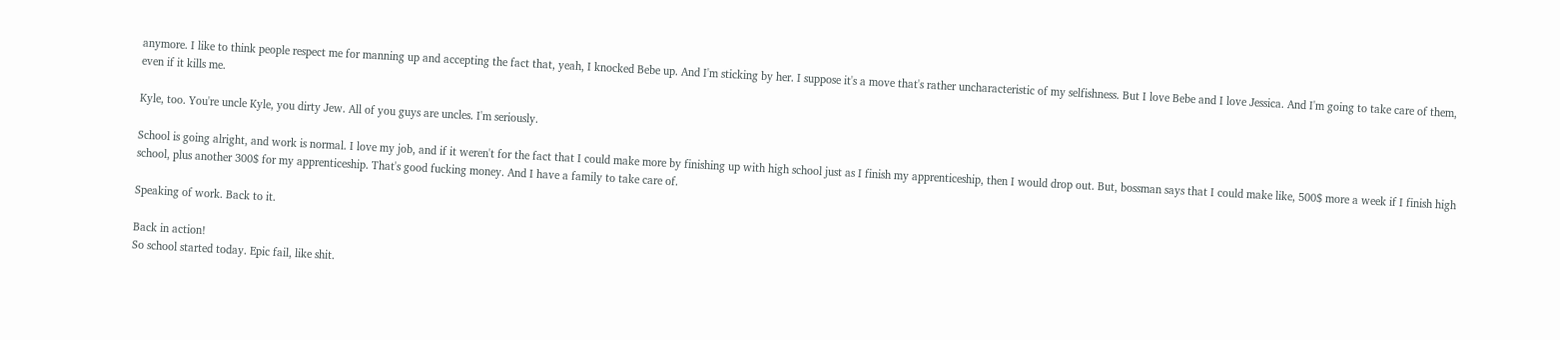anymore. I like to think people respect me for manning up and accepting the fact that, yeah, I knocked Bebe up. And I'm sticking by her. I suppose it's a move that's rather uncharacteristic of my selfishness. But I love Bebe and I love Jessica. And I'm going to take care of them, even if it kills me.

Kyle, too. You're uncle Kyle, you dirty Jew. All of you guys are uncles. I'm seriously.

School is going alright, and work is normal. I love my job, and if it weren't for the fact that I could make more by finishing up with high school just as I finish my apprenticeship, then I would drop out. But, bossman says that I could make like, 500$ more a week if I finish high school, plus another 300$ for my apprenticeship. That's good fucking money. And I have a family to take care of.

Speaking of work. Back to it.

Back in action!
So school started today. Epic fail, like shit.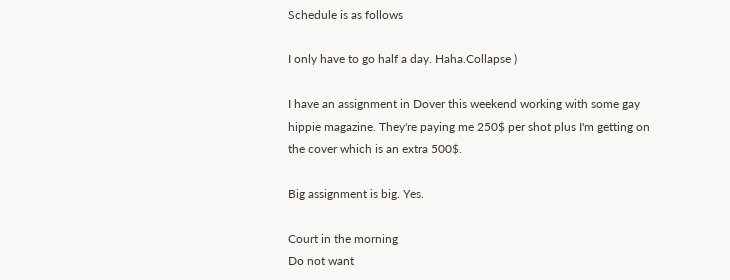Schedule is as follows

I only have to go half a day. Haha.Collapse )

I have an assignment in Dover this weekend working with some gay hippie magazine. They're paying me 250$ per shot plus I'm getting on the cover which is an extra 500$.

Big assignment is big. Yes.

Court in the morning
Do not want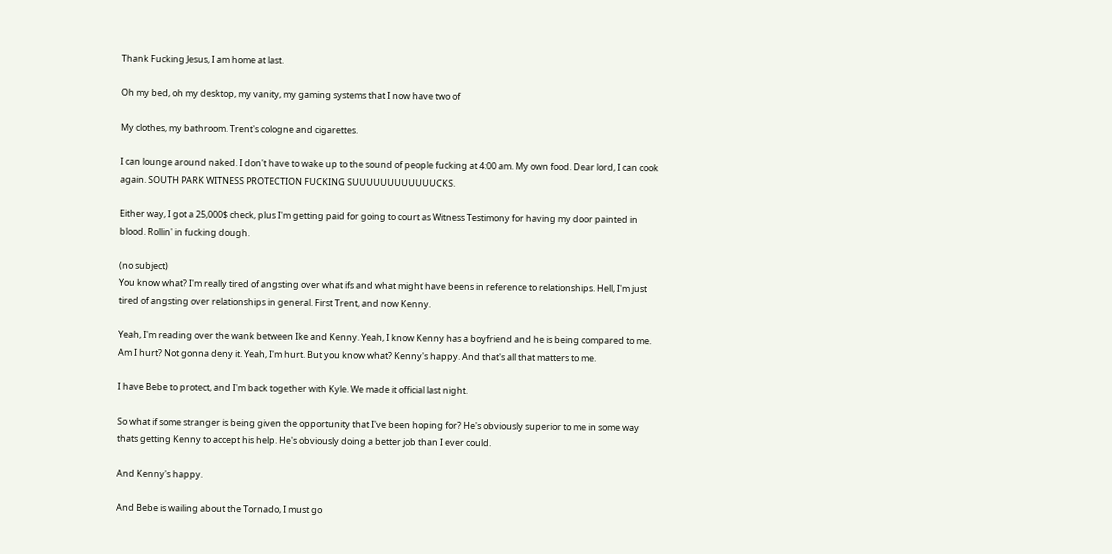Thank Fucking Jesus, I am home at last.

Oh my bed, oh my desktop, my vanity, my gaming systems that I now have two of

My clothes, my bathroom. Trent's cologne and cigarettes.

I can lounge around naked. I don't have to wake up to the sound of people fucking at 4:00 am. My own food. Dear lord, I can cook again. SOUTH PARK WITNESS PROTECTION FUCKING SUUUUUUUUUUUUCKS.

Either way, I got a 25,000$ check, plus I'm getting paid for going to court as Witness Testimony for having my door painted in blood. Rollin' in fucking dough.

(no subject)
You know what? I'm really tired of angsting over what ifs and what might have beens in reference to relationships. Hell, I'm just tired of angsting over relationships in general. First Trent, and now Kenny.

Yeah, I'm reading over the wank between Ike and Kenny. Yeah, I know Kenny has a boyfriend and he is being compared to me. Am I hurt? Not gonna deny it. Yeah, I'm hurt. But you know what? Kenny's happy. And that's all that matters to me.

I have Bebe to protect, and I'm back together with Kyle. We made it official last night.

So what if some stranger is being given the opportunity that I've been hoping for? He's obviously superior to me in some way thats getting Kenny to accept his help. He's obviously doing a better job than I ever could.

And Kenny's happy.

And Bebe is wailing about the Tornado, I must go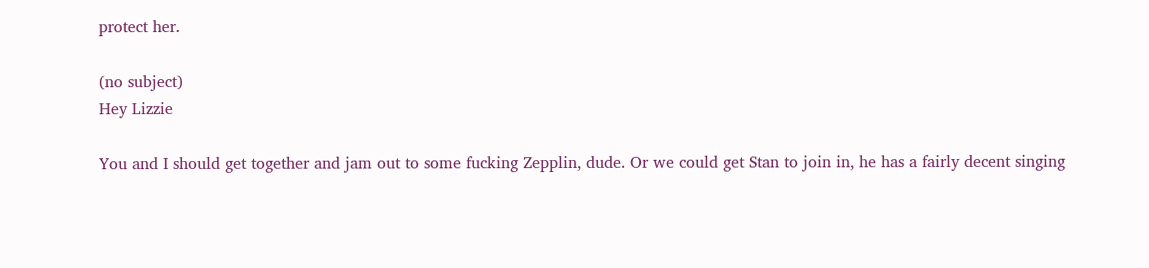protect her.

(no subject)
Hey Lizzie

You and I should get together and jam out to some fucking Zepplin, dude. Or we could get Stan to join in, he has a fairly decent singing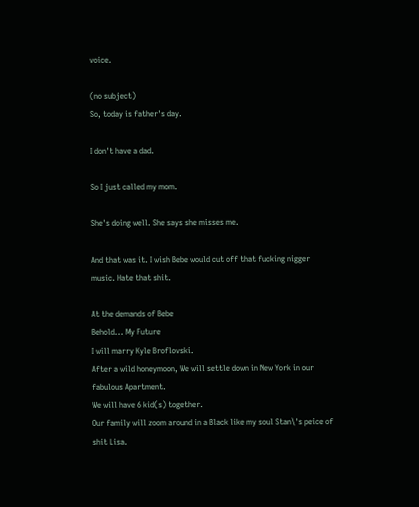voice.

(no subject)
So, today is father's day.

I don't have a dad.

So I just called my mom.

She's doing well. She says she misses me.

And that was it. I wish Bebe would cut off that fucking nigger music. Hate that shit.

At the demands of Bebe
Behold... My Future
I will marry Kyle Broflovski.
After a wild honeymoon, We will settle down in New York in our fabulous Apartment.
We will have 6 kid(s) together.
Our family will zoom around in a Black like my soul Stan\'s peice of shit Lisa.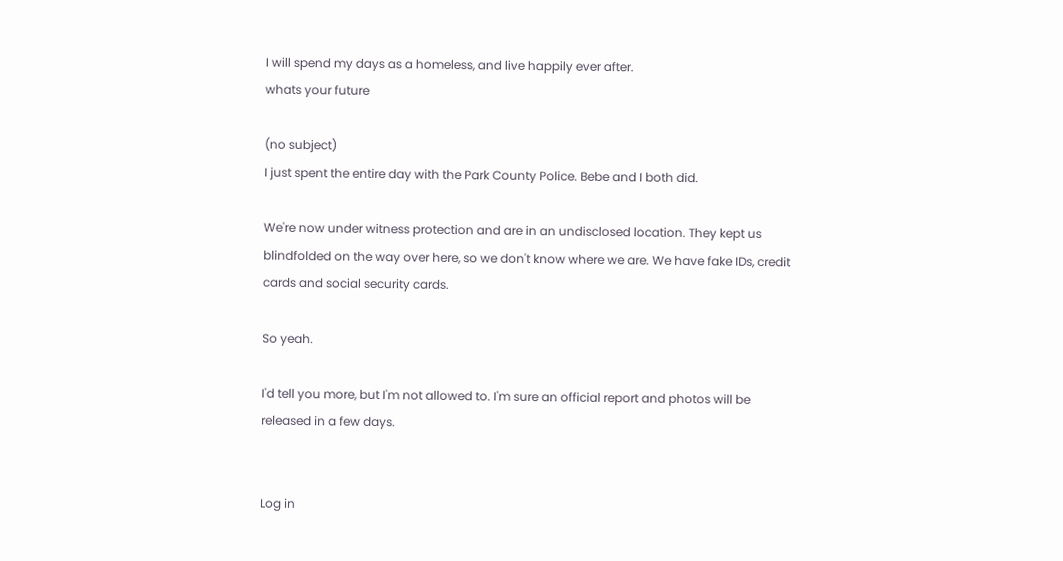I will spend my days as a homeless, and live happily ever after.
whats your future

(no subject)
I just spent the entire day with the Park County Police. Bebe and I both did.

We're now under witness protection and are in an undisclosed location. They kept us blindfolded on the way over here, so we don't know where we are. We have fake IDs, credit cards and social security cards.

So yeah.

I'd tell you more, but I'm not allowed to. I'm sure an official report and photos will be released in a few days.


Log in